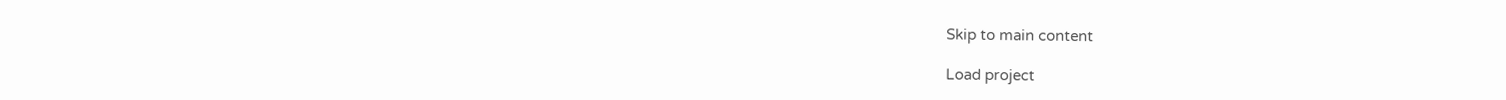Skip to main content

Load project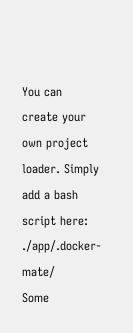You can create your own project loader. Simply add a bash script here: ./app/.docker-mate/
Some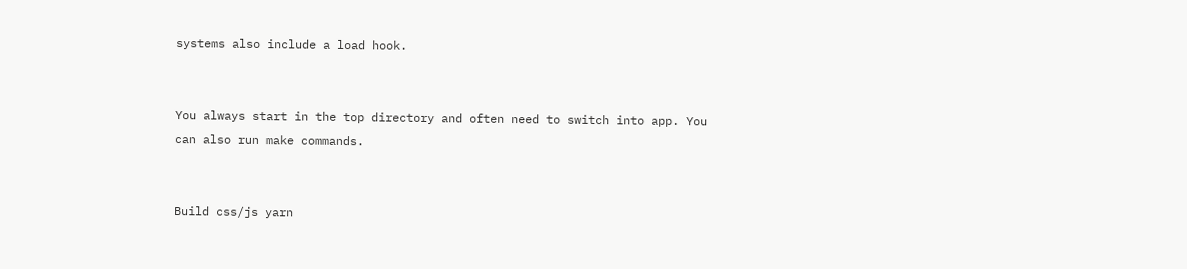systems also include a load hook.


You always start in the top directory and often need to switch into app. You can also run make commands.


Build css/js yarn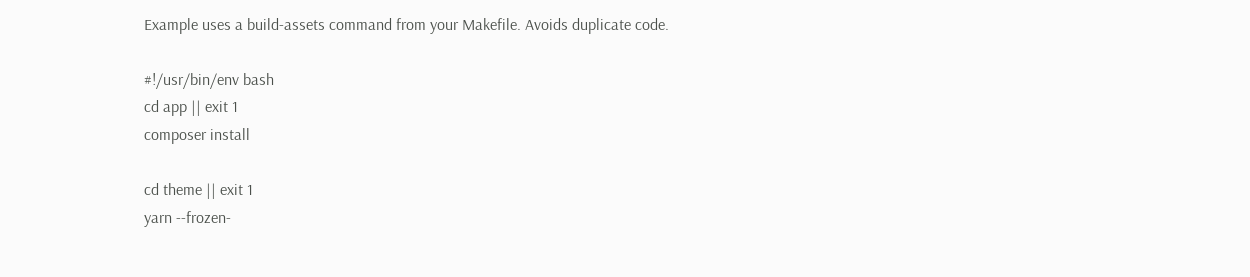Example uses a build-assets command from your Makefile. Avoids duplicate code.

#!/usr/bin/env bash
cd app || exit 1
composer install

cd theme || exit 1
yarn --frozen-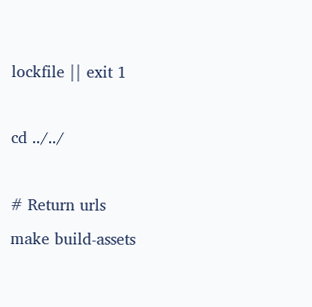lockfile || exit 1

cd ../../

# Return urls
make build-assets